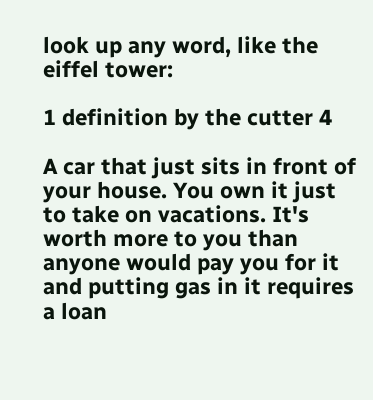look up any word, like the eiffel tower:

1 definition by the cutter 4

A car that just sits in front of your house. You own it just to take on vacations. It's worth more to you than anyone would pay you for it and putting gas in it requires a loan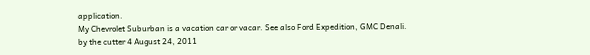application.
My Chevrolet Suburban is a vacation car or vacar. See also Ford Expedition, GMC Denali.
by the cutter 4 August 24, 2011